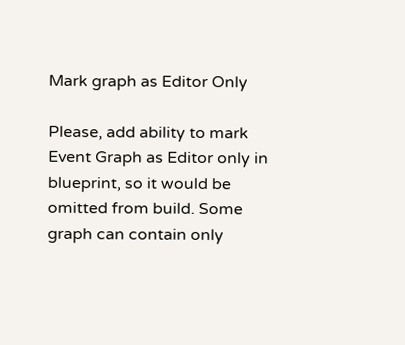Mark graph as Editor Only

Please, add ability to mark Event Graph as Editor only in blueprint, so it would be omitted from build. Some graph can contain only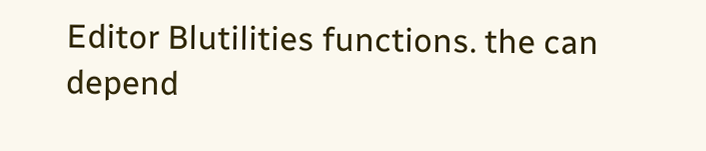Editor Blutilities functions. the can depend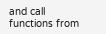and call functions from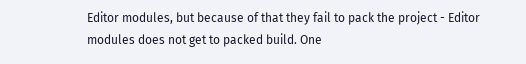Editor modules, but because of that they fail to pack the project - Editor modules does not get to packed build. One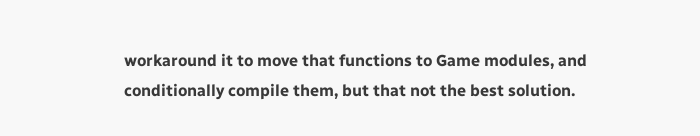workaround it to move that functions to Game modules, and conditionally compile them, but that not the best solution.